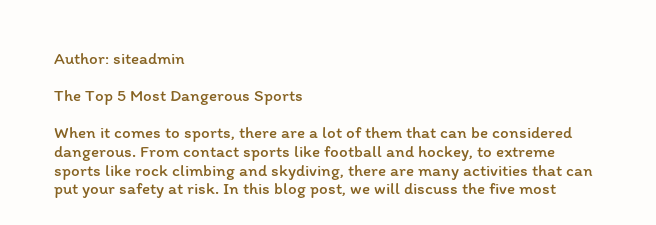Author: siteadmin

The Top 5 Most Dangerous Sports

When it comes to sports, there are a lot of them that can be considered dangerous. From contact sports like football and hockey, to extreme sports like rock climbing and skydiving, there are many activities that can put your safety at risk. In this blog post, we will discuss the five most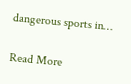dangerous sports in…

Read More